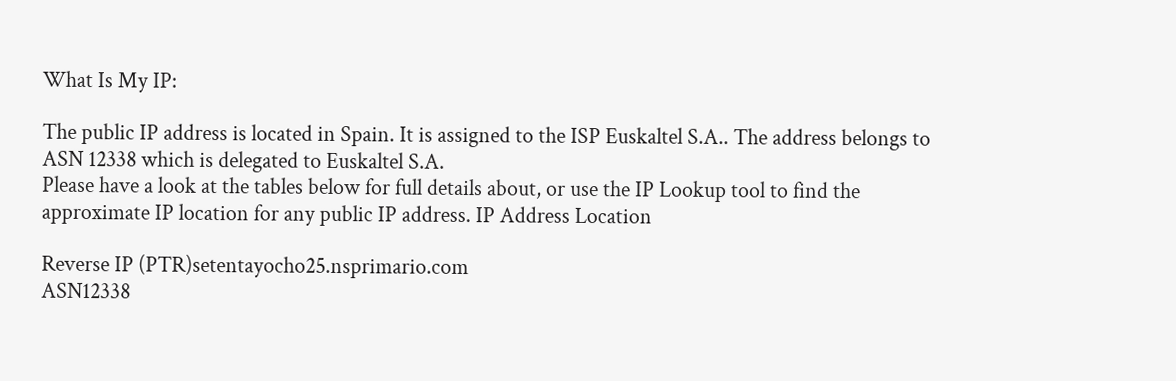What Is My IP:

The public IP address is located in Spain. It is assigned to the ISP Euskaltel S.A.. The address belongs to ASN 12338 which is delegated to Euskaltel S.A.
Please have a look at the tables below for full details about, or use the IP Lookup tool to find the approximate IP location for any public IP address. IP Address Location

Reverse IP (PTR)setentayocho25.nsprimario.com
ASN12338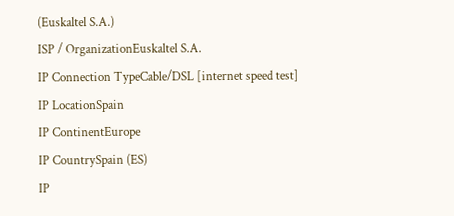(Euskaltel S.A.)
ISP / OrganizationEuskaltel S.A.
IP Connection TypeCable/DSL [internet speed test]
IP LocationSpain
IP ContinentEurope
IP CountrySpain (ES)
IP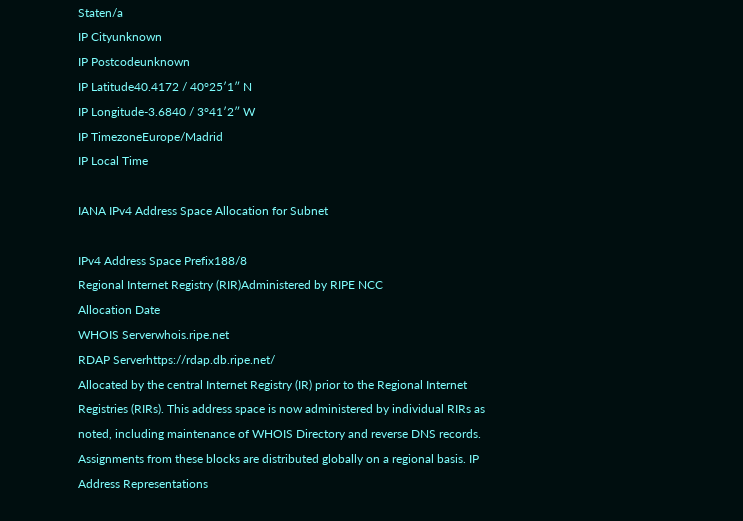Staten/a
IP Cityunknown
IP Postcodeunknown
IP Latitude40.4172 / 40°25′1″ N
IP Longitude-3.6840 / 3°41′2″ W
IP TimezoneEurope/Madrid
IP Local Time

IANA IPv4 Address Space Allocation for Subnet

IPv4 Address Space Prefix188/8
Regional Internet Registry (RIR)Administered by RIPE NCC
Allocation Date
WHOIS Serverwhois.ripe.net
RDAP Serverhttps://rdap.db.ripe.net/
Allocated by the central Internet Registry (IR) prior to the Regional Internet Registries (RIRs). This address space is now administered by individual RIRs as noted, including maintenance of WHOIS Directory and reverse DNS records. Assignments from these blocks are distributed globally on a regional basis. IP Address Representations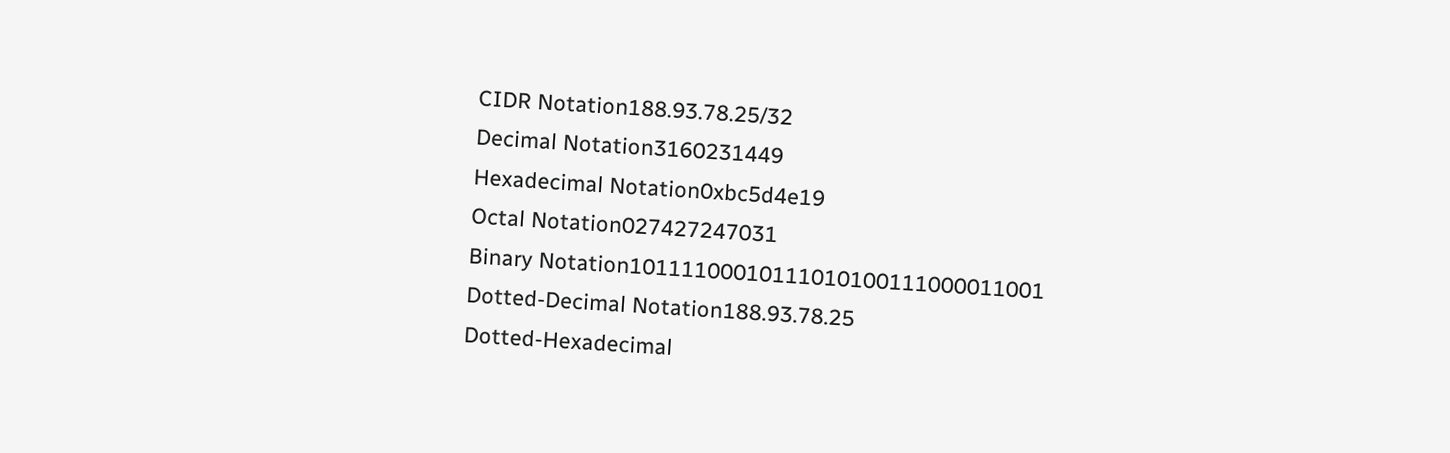CIDR Notation188.93.78.25/32
Decimal Notation3160231449
Hexadecimal Notation0xbc5d4e19
Octal Notation027427247031
Binary Notation10111100010111010100111000011001
Dotted-Decimal Notation188.93.78.25
Dotted-Hexadecimal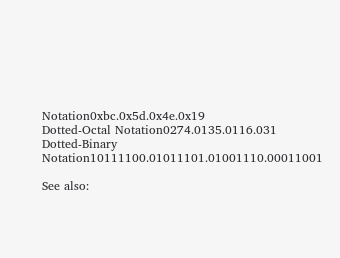Notation0xbc.0x5d.0x4e.0x19
Dotted-Octal Notation0274.0135.0116.031
Dotted-Binary Notation10111100.01011101.01001110.00011001

See also: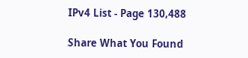IPv4 List - Page 130,488

Share What You Found